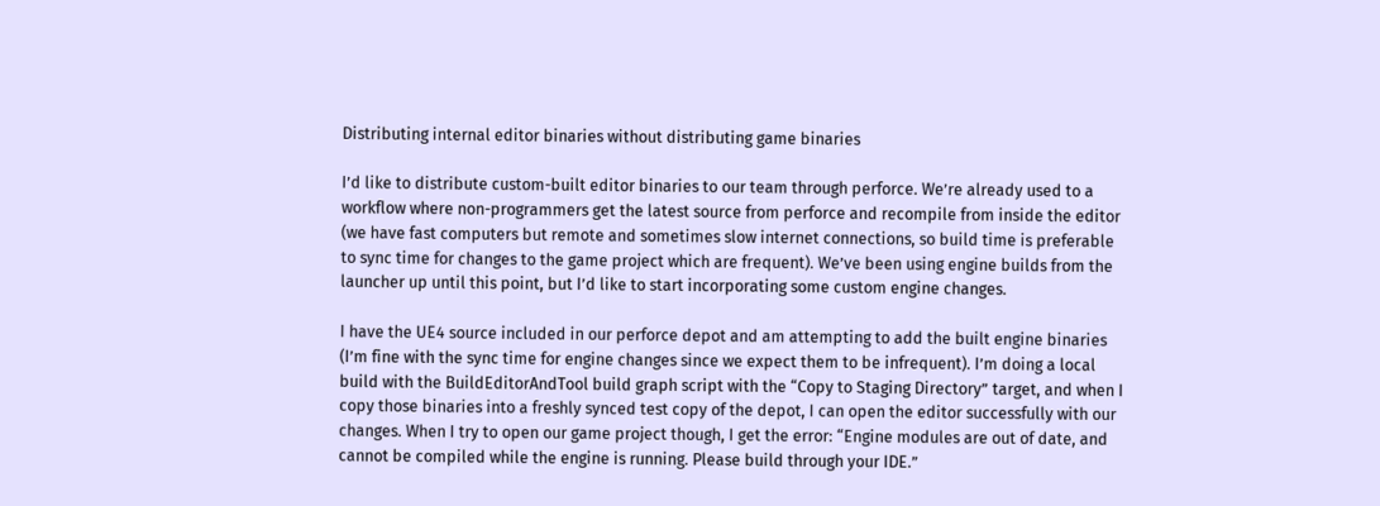Distributing internal editor binaries without distributing game binaries

I’d like to distribute custom-built editor binaries to our team through perforce. We’re already used to a workflow where non-programmers get the latest source from perforce and recompile from inside the editor (we have fast computers but remote and sometimes slow internet connections, so build time is preferable to sync time for changes to the game project which are frequent). We’ve been using engine builds from the launcher up until this point, but I’d like to start incorporating some custom engine changes.

I have the UE4 source included in our perforce depot and am attempting to add the built engine binaries (I’m fine with the sync time for engine changes since we expect them to be infrequent). I’m doing a local build with the BuildEditorAndTool build graph script with the “Copy to Staging Directory” target, and when I copy those binaries into a freshly synced test copy of the depot, I can open the editor successfully with our changes. When I try to open our game project though, I get the error: “Engine modules are out of date, and cannot be compiled while the engine is running. Please build through your IDE.”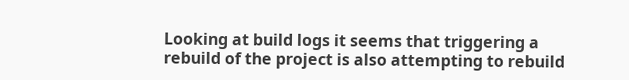Looking at build logs it seems that triggering a rebuild of the project is also attempting to rebuild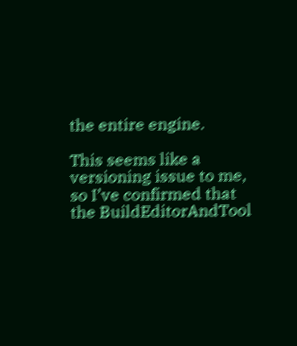the entire engine.

This seems like a versioning issue to me, so I’ve confirmed that the BuildEditorAndTool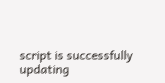script is successfully updating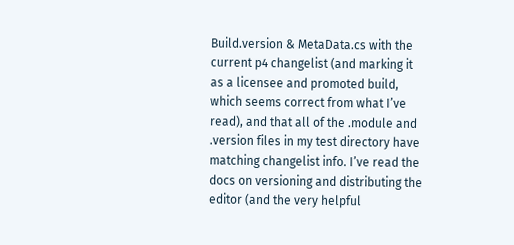Build.version & MetaData.cs with the current p4 changelist (and marking it as a licensee and promoted build, which seems correct from what I’ve read), and that all of the .module and .version files in my test directory have matching changelist info. I’ve read the docs on versioning and distributing the editor (and the very helpful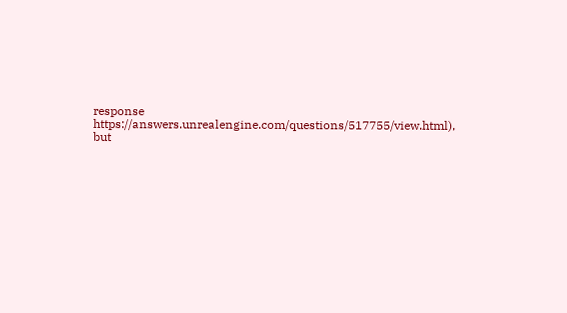response https://answers.unrealengine.com/questions/517755/view.html), but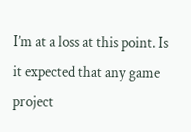I’m at a loss at this point. Is it expected that any game project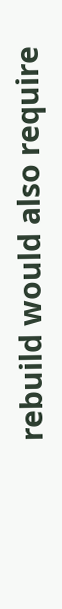rebuild would also require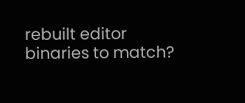rebuilt editor binaries to match?